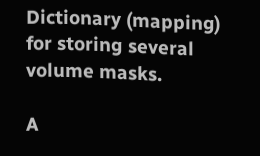Dictionary (mapping) for storing several volume masks.

A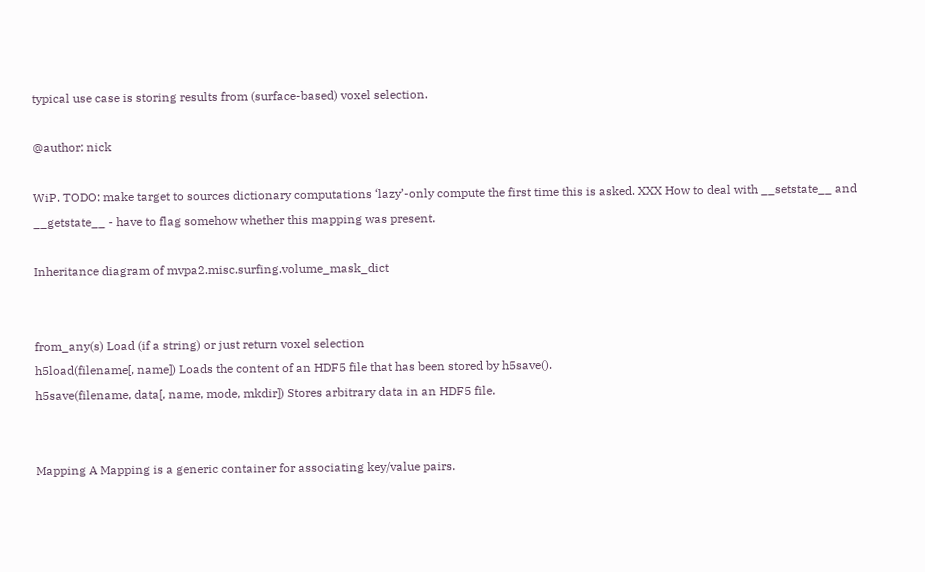typical use case is storing results from (surface-based) voxel selection.

@author: nick

WiP. TODO: make target to sources dictionary computations ‘lazy’-only compute the first time this is asked. XXX How to deal with __setstate__ and __getstate__ - have to flag somehow whether this mapping was present.

Inheritance diagram of mvpa2.misc.surfing.volume_mask_dict


from_any(s) Load (if a string) or just return voxel selection
h5load(filename[, name]) Loads the content of an HDF5 file that has been stored by h5save().
h5save(filename, data[, name, mode, mkdir]) Stores arbitrary data in an HDF5 file.


Mapping A Mapping is a generic container for associating key/value pairs.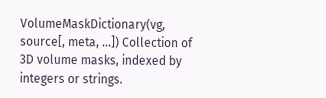VolumeMaskDictionary(vg, source[, meta, ...]) Collection of 3D volume masks, indexed by integers or strings.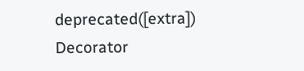deprecated([extra]) Decorator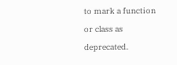to mark a function or class as deprecated.